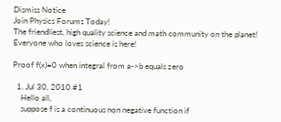Dismiss Notice
Join Physics Forums Today!
The friendliest, high quality science and math community on the planet! Everyone who loves science is here!

Proof f(x)=0 when integral from a->b equals zero

  1. Jul 30, 2010 #1
    Hello all,
    suppose f is a continuous non negative function if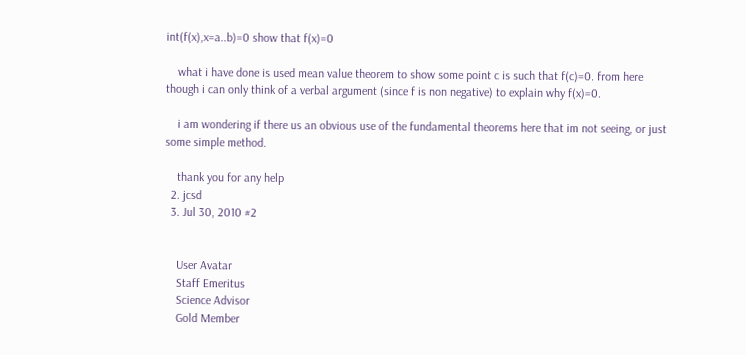int(f(x),x=a..b)=0 show that f(x)=0

    what i have done is used mean value theorem to show some point c is such that f(c)=0. from here though i can only think of a verbal argument (since f is non negative) to explain why f(x)=0.

    i am wondering if there us an obvious use of the fundamental theorems here that im not seeing, or just some simple method.

    thank you for any help
  2. jcsd
  3. Jul 30, 2010 #2


    User Avatar
    Staff Emeritus
    Science Advisor
    Gold Member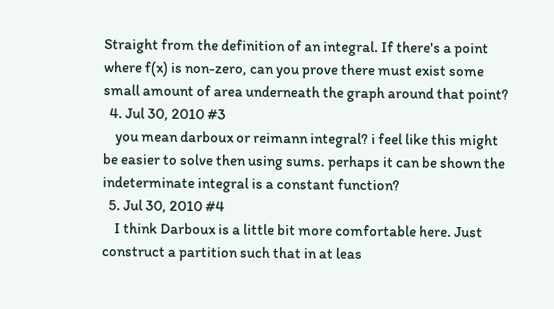Straight from the definition of an integral. If there's a point where f(x) is non-zero, can you prove there must exist some small amount of area underneath the graph around that point?
  4. Jul 30, 2010 #3
    you mean darboux or reimann integral? i feel like this might be easier to solve then using sums. perhaps it can be shown the indeterminate integral is a constant function?
  5. Jul 30, 2010 #4
    I think Darboux is a little bit more comfortable here. Just construct a partition such that in at leas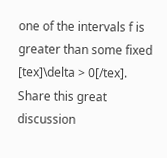one of the intervals f is greater than some fixed [tex]\delta > 0[/tex].
Share this great discussion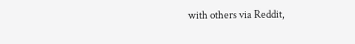with others via Reddit,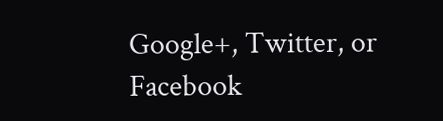Google+, Twitter, or Facebook